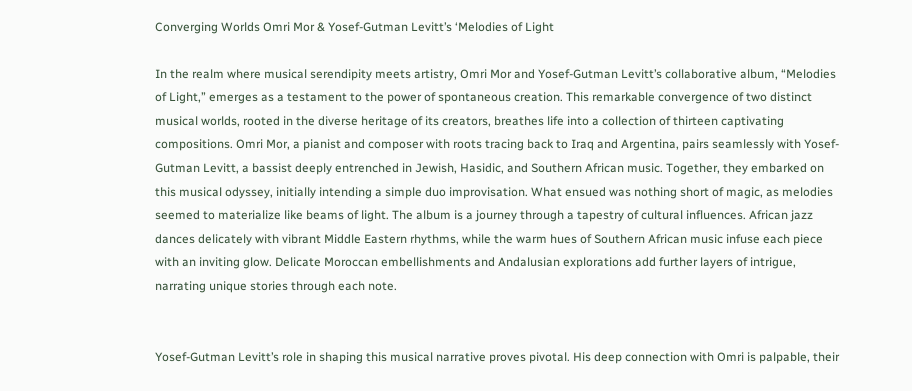Converging Worlds Omri Mor & Yosef-Gutman Levitt’s ‘Melodies of Light

In the realm where musical serendipity meets artistry, Omri Mor and Yosef-Gutman Levitt’s collaborative album, “Melodies of Light,” emerges as a testament to the power of spontaneous creation. This remarkable convergence of two distinct musical worlds, rooted in the diverse heritage of its creators, breathes life into a collection of thirteen captivating compositions. Omri Mor, a pianist and composer with roots tracing back to Iraq and Argentina, pairs seamlessly with Yosef-Gutman Levitt, a bassist deeply entrenched in Jewish, Hasidic, and Southern African music. Together, they embarked on this musical odyssey, initially intending a simple duo improvisation. What ensued was nothing short of magic, as melodies seemed to materialize like beams of light. The album is a journey through a tapestry of cultural influences. African jazz dances delicately with vibrant Middle Eastern rhythms, while the warm hues of Southern African music infuse each piece with an inviting glow. Delicate Moroccan embellishments and Andalusian explorations add further layers of intrigue, narrating unique stories through each note.


Yosef-Gutman Levitt’s role in shaping this musical narrative proves pivotal. His deep connection with Omri is palpable, their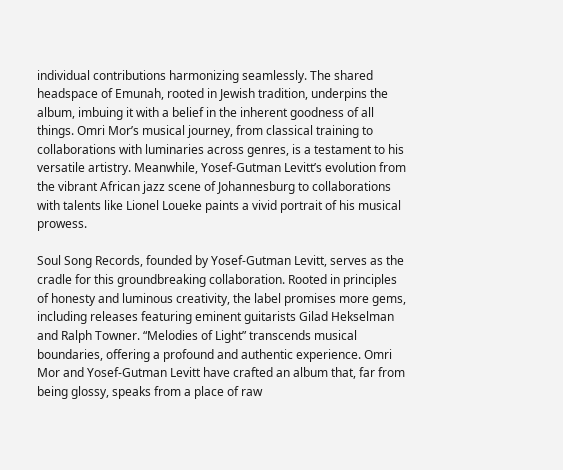individual contributions harmonizing seamlessly. The shared headspace of Emunah, rooted in Jewish tradition, underpins the album, imbuing it with a belief in the inherent goodness of all things. Omri Mor’s musical journey, from classical training to collaborations with luminaries across genres, is a testament to his versatile artistry. Meanwhile, Yosef-Gutman Levitt’s evolution from the vibrant African jazz scene of Johannesburg to collaborations with talents like Lionel Loueke paints a vivid portrait of his musical prowess.

Soul Song Records, founded by Yosef-Gutman Levitt, serves as the cradle for this groundbreaking collaboration. Rooted in principles of honesty and luminous creativity, the label promises more gems, including releases featuring eminent guitarists Gilad Hekselman and Ralph Towner. “Melodies of Light” transcends musical boundaries, offering a profound and authentic experience. Omri Mor and Yosef-Gutman Levitt have crafted an album that, far from being glossy, speaks from a place of raw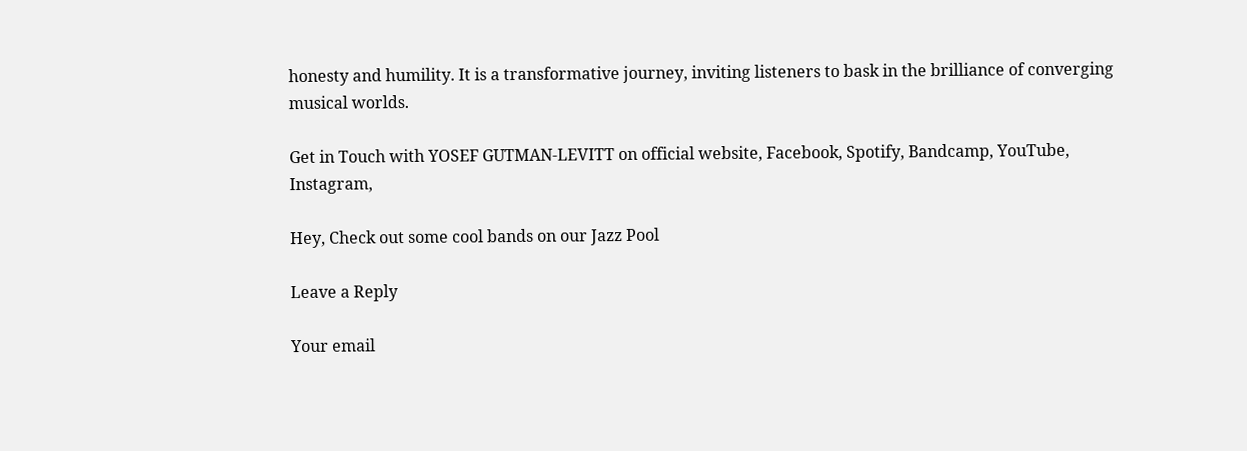honesty and humility. It is a transformative journey, inviting listeners to bask in the brilliance of converging musical worlds.

Get in Touch with YOSEF GUTMAN-LEVITT on official website, Facebook, Spotify, Bandcamp, YouTube, Instagram,

Hey, Check out some cool bands on our Jazz Pool

Leave a Reply

Your email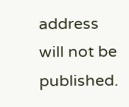address will not be published.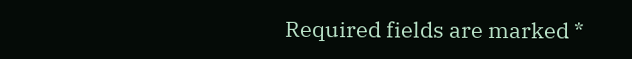Required fields are marked *